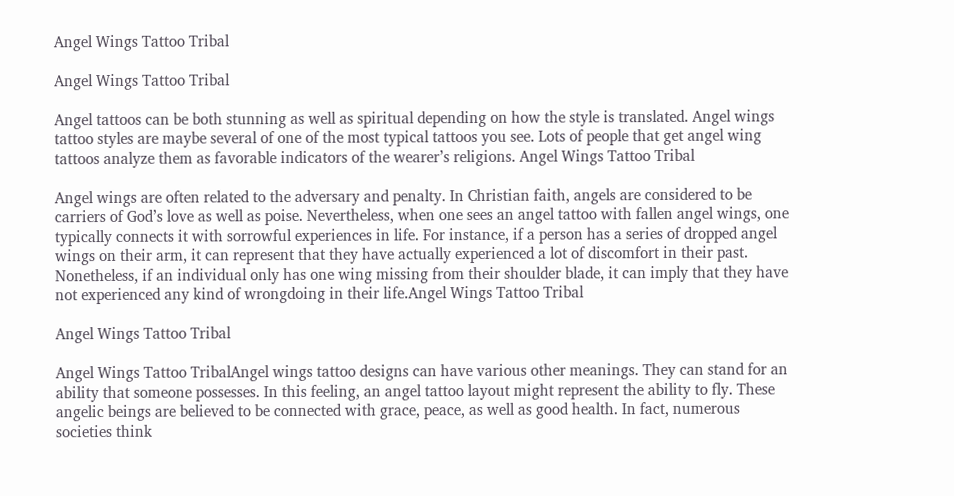Angel Wings Tattoo Tribal

Angel Wings Tattoo Tribal

Angel tattoos can be both stunning as well as spiritual depending on how the style is translated. Angel wings tattoo styles are maybe several of one of the most typical tattoos you see. Lots of people that get angel wing tattoos analyze them as favorable indicators of the wearer’s religions. Angel Wings Tattoo Tribal

Angel wings are often related to the adversary and penalty. In Christian faith, angels are considered to be carriers of God’s love as well as poise. Nevertheless, when one sees an angel tattoo with fallen angel wings, one typically connects it with sorrowful experiences in life. For instance, if a person has a series of dropped angel wings on their arm, it can represent that they have actually experienced a lot of discomfort in their past. Nonetheless, if an individual only has one wing missing from their shoulder blade, it can imply that they have not experienced any kind of wrongdoing in their life.Angel Wings Tattoo Tribal

Angel Wings Tattoo Tribal

Angel Wings Tattoo TribalAngel wings tattoo designs can have various other meanings. They can stand for an ability that someone possesses. In this feeling, an angel tattoo layout might represent the ability to fly. These angelic beings are believed to be connected with grace, peace, as well as good health. In fact, numerous societies think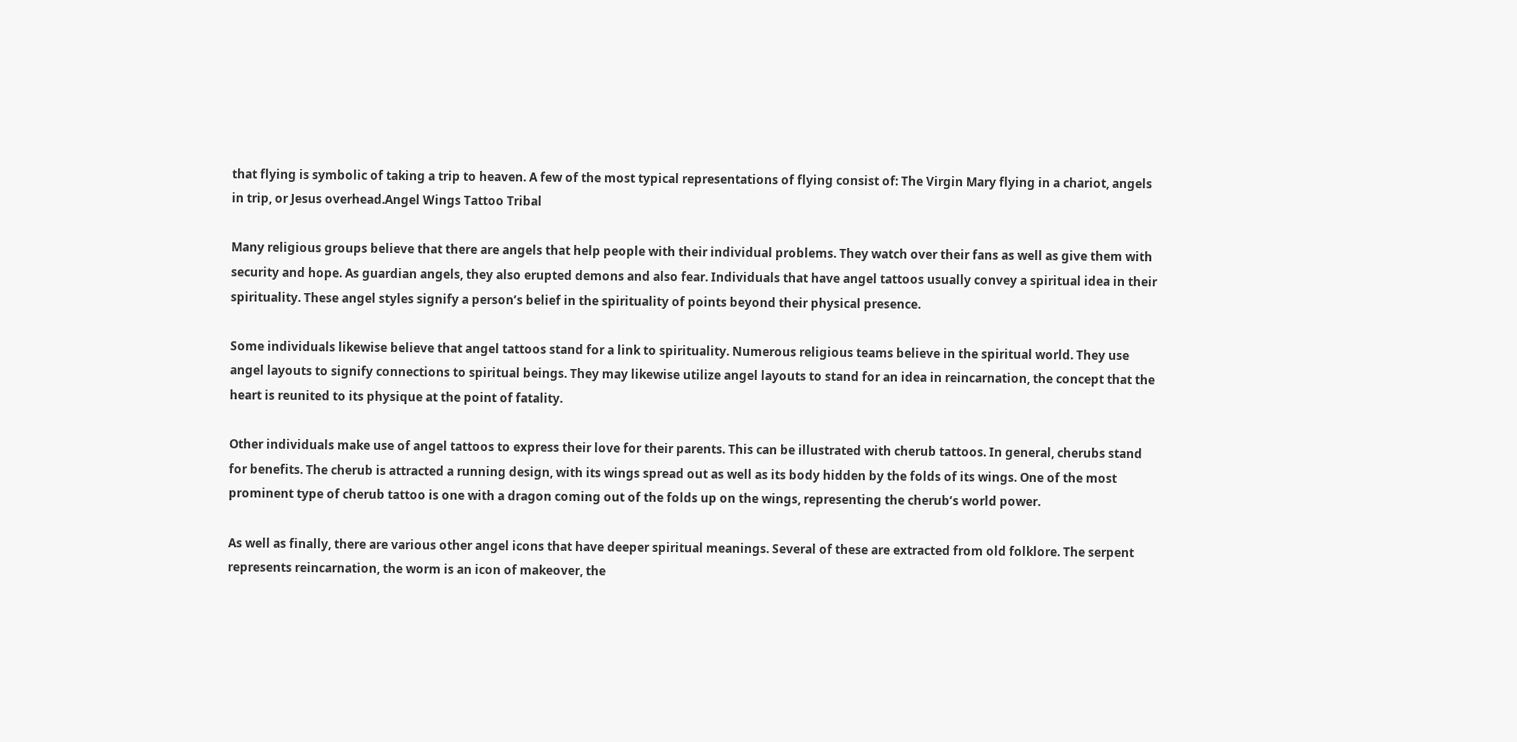that flying is symbolic of taking a trip to heaven. A few of the most typical representations of flying consist of: The Virgin Mary flying in a chariot, angels in trip, or Jesus overhead.Angel Wings Tattoo Tribal

Many religious groups believe that there are angels that help people with their individual problems. They watch over their fans as well as give them with security and hope. As guardian angels, they also erupted demons and also fear. Individuals that have angel tattoos usually convey a spiritual idea in their spirituality. These angel styles signify a person’s belief in the spirituality of points beyond their physical presence.

Some individuals likewise believe that angel tattoos stand for a link to spirituality. Numerous religious teams believe in the spiritual world. They use angel layouts to signify connections to spiritual beings. They may likewise utilize angel layouts to stand for an idea in reincarnation, the concept that the heart is reunited to its physique at the point of fatality.

Other individuals make use of angel tattoos to express their love for their parents. This can be illustrated with cherub tattoos. In general, cherubs stand for benefits. The cherub is attracted a running design, with its wings spread out as well as its body hidden by the folds of its wings. One of the most prominent type of cherub tattoo is one with a dragon coming out of the folds up on the wings, representing the cherub’s world power.

As well as finally, there are various other angel icons that have deeper spiritual meanings. Several of these are extracted from old folklore. The serpent represents reincarnation, the worm is an icon of makeover, the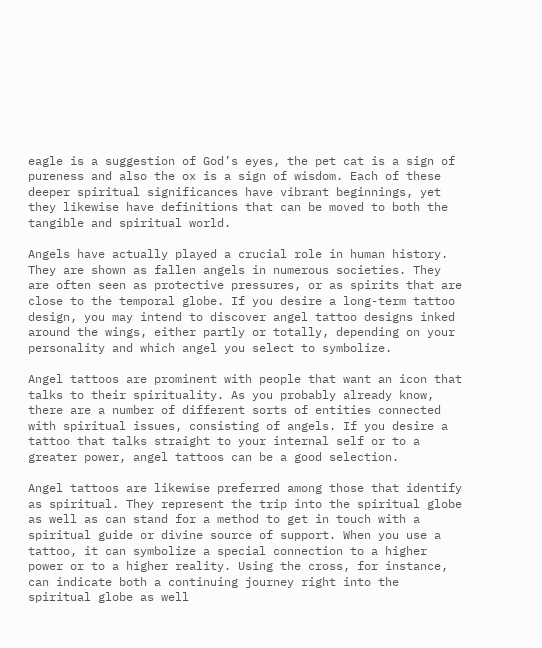eagle is a suggestion of God’s eyes, the pet cat is a sign of pureness and also the ox is a sign of wisdom. Each of these deeper spiritual significances have vibrant beginnings, yet they likewise have definitions that can be moved to both the tangible and spiritual world.

Angels have actually played a crucial role in human history. They are shown as fallen angels in numerous societies. They are often seen as protective pressures, or as spirits that are close to the temporal globe. If you desire a long-term tattoo design, you may intend to discover angel tattoo designs inked around the wings, either partly or totally, depending on your personality and which angel you select to symbolize.

Angel tattoos are prominent with people that want an icon that talks to their spirituality. As you probably already know, there are a number of different sorts of entities connected with spiritual issues, consisting of angels. If you desire a tattoo that talks straight to your internal self or to a greater power, angel tattoos can be a good selection.

Angel tattoos are likewise preferred among those that identify as spiritual. They represent the trip into the spiritual globe as well as can stand for a method to get in touch with a spiritual guide or divine source of support. When you use a tattoo, it can symbolize a special connection to a higher power or to a higher reality. Using the cross, for instance, can indicate both a continuing journey right into the spiritual globe as well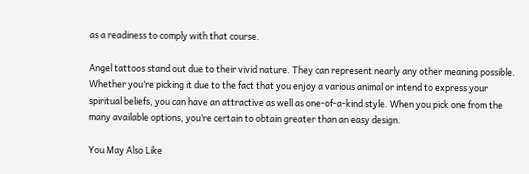as a readiness to comply with that course.

Angel tattoos stand out due to their vivid nature. They can represent nearly any other meaning possible. Whether you’re picking it due to the fact that you enjoy a various animal or intend to express your spiritual beliefs, you can have an attractive as well as one-of-a-kind style. When you pick one from the many available options, you’re certain to obtain greater than an easy design.

You May Also Like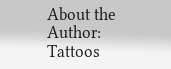About the Author: Tattoos